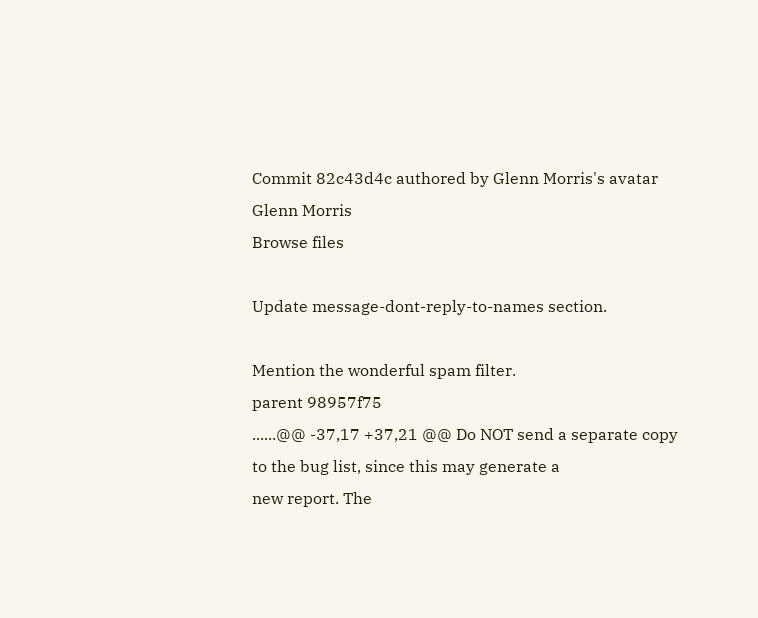Commit 82c43d4c authored by Glenn Morris's avatar Glenn Morris
Browse files

Update message-dont-reply-to-names section.

Mention the wonderful spam filter.
parent 98957f75
......@@ -37,17 +37,21 @@ Do NOT send a separate copy to the bug list, since this may generate a
new report. The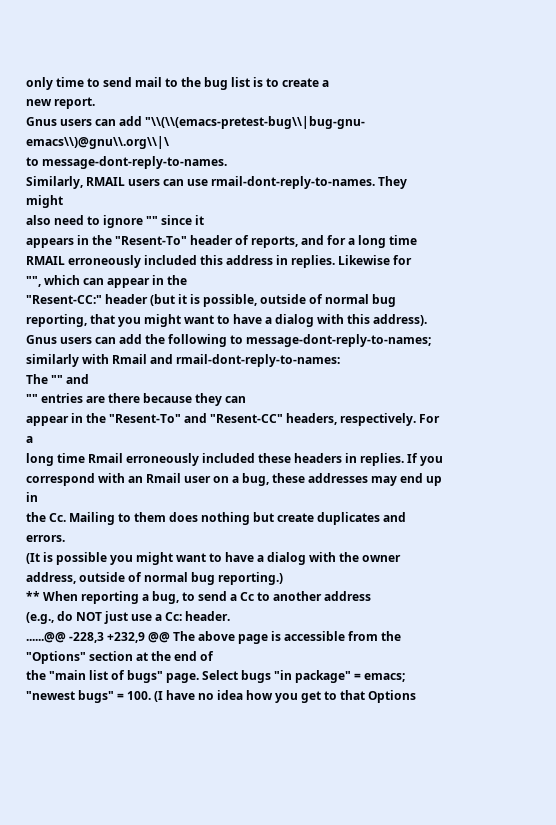only time to send mail to the bug list is to create a
new report.
Gnus users can add "\\(\\(emacs-pretest-bug\\|bug-gnu-emacs\\)@gnu\\.org\\|\
to message-dont-reply-to-names.
Similarly, RMAIL users can use rmail-dont-reply-to-names. They might
also need to ignore "" since it
appears in the "Resent-To" header of reports, and for a long time
RMAIL erroneously included this address in replies. Likewise for
"", which can appear in the
"Resent-CC:" header (but it is possible, outside of normal bug
reporting, that you might want to have a dialog with this address).
Gnus users can add the following to message-dont-reply-to-names;
similarly with Rmail and rmail-dont-reply-to-names:
The "" and
"" entries are there because they can
appear in the "Resent-To" and "Resent-CC" headers, respectively. For a
long time Rmail erroneously included these headers in replies. If you
correspond with an Rmail user on a bug, these addresses may end up in
the Cc. Mailing to them does nothing but create duplicates and errors.
(It is possible you might want to have a dialog with the owner
address, outside of normal bug reporting.)
** When reporting a bug, to send a Cc to another address
(e.g., do NOT just use a Cc: header.
......@@ -228,3 +232,9 @@ The above page is accessible from the "Options" section at the end of
the "main list of bugs" page. Select bugs "in package" = emacs;
"newest bugs" = 100. (I have no idea how you get to that Options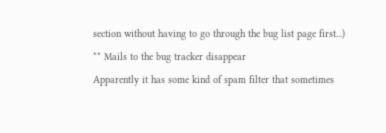section without having to go through the bug list page first...)
** Mails to the bug tracker disappear
Apparently it has some kind of spam filter that sometimes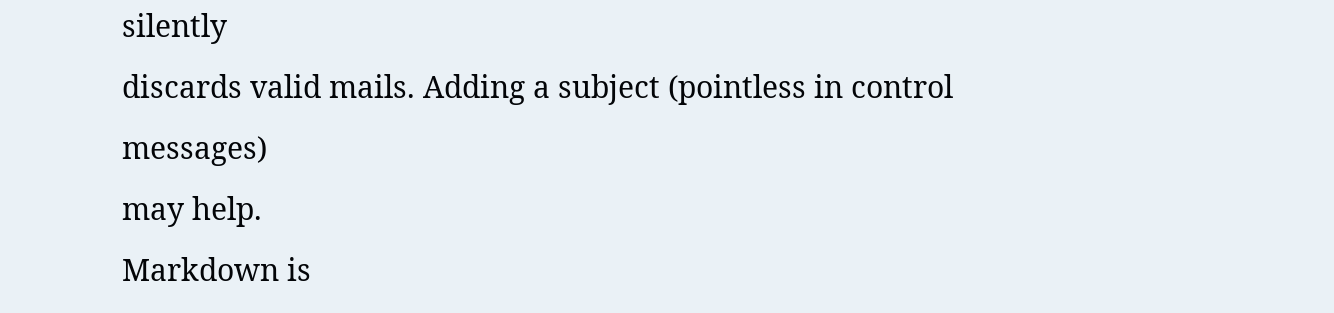silently
discards valid mails. Adding a subject (pointless in control messages)
may help.
Markdown is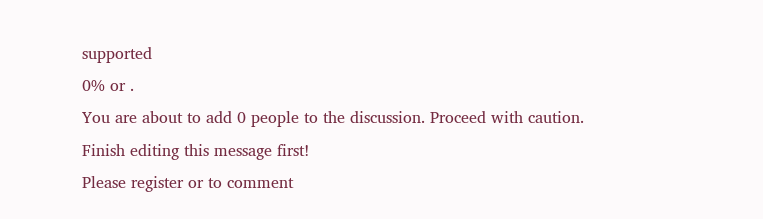supported
0% or .
You are about to add 0 people to the discussion. Proceed with caution.
Finish editing this message first!
Please register or to comment